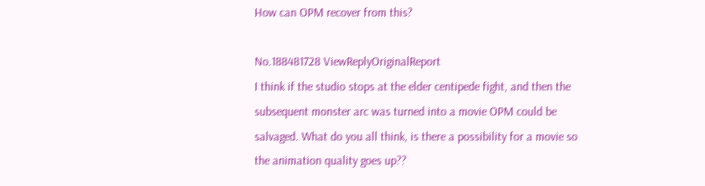How can OPM recover from this?

No.188481728 ViewReplyOriginalReport
I think if the studio stops at the elder centipede fight, and then the subsequent monster arc was turned into a movie OPM could be salvaged. What do you all think, is there a possibility for a movie so the animation quality goes up??